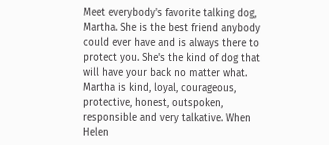Meet everybody's favorite talking dog, Martha. She is the best friend anybody could ever have and is always there to protect you. She's the kind of dog that will have your back no matter what. Martha is kind, loyal, courageous, protective, honest, outspoken, responsible and very talkative. When Helen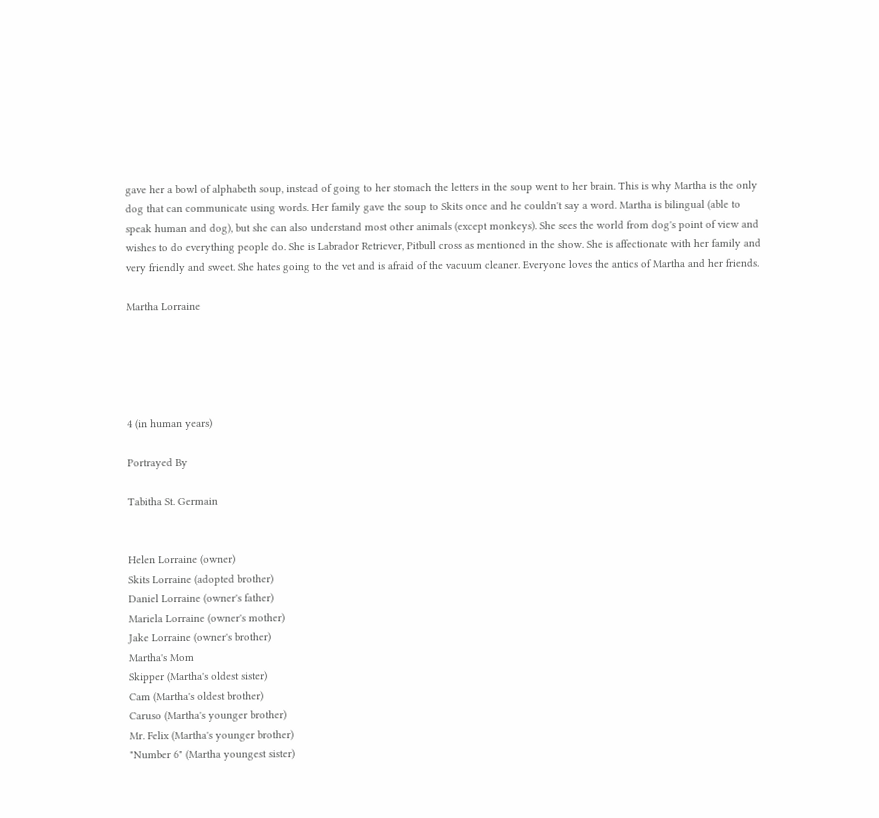gave her a bowl of alphabeth soup, instead of going to her stomach the letters in the soup went to her brain. This is why Martha is the only dog that can communicate using words. Her family gave the soup to Skits once and he couldn't say a word. Martha is bilingual (able to speak human and dog), but she can also understand most other animals (except monkeys). She sees the world from dog's point of view and wishes to do everything people do. She is Labrador Retriever, Pitbull cross as mentioned in the show. She is affectionate with her family and very friendly and sweet. She hates going to the vet and is afraid of the vacuum cleaner. Everyone loves the antics of Martha and her friends.

Martha Lorraine





4 (in human years)

Portrayed By

Tabitha St. Germain


Helen Lorraine (owner)
Skits Lorraine (adopted brother)
Daniel Lorraine (owner's father)
Mariela Lorraine (owner's mother)
Jake Lorraine (owner's brother)
Martha's Mom
Skipper (Martha's oldest sister)
Cam (Martha's oldest brother)
Caruso (Martha's younger brother)
Mr. Felix (Martha's younger brother)
"Number 6" (Martha youngest sister)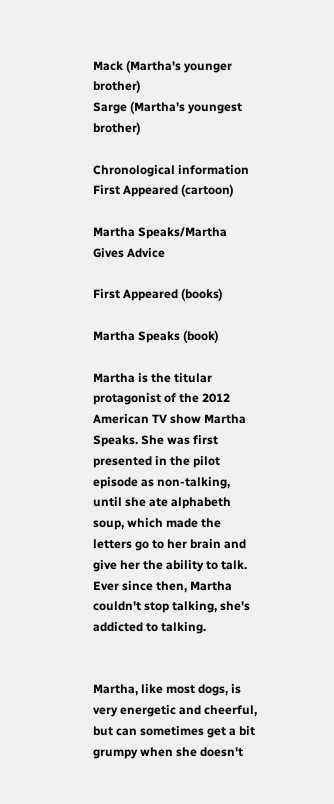Mack (Martha's younger brother)
Sarge (Martha's youngest brother)

Chronological information
First Appeared (cartoon)

Martha Speaks/Martha Gives Advice

First Appeared (books)

Martha Speaks (book)

Martha is the titular protagonist of the 2012 American TV show Martha Speaks. She was first presented in the pilot episode as non-talking, until she ate alphabeth soup, which made the letters go to her brain and give her the ability to talk. Ever since then, Martha couldn't stop talking, she's addicted to talking.


Martha, like most dogs, is very energetic and cheerful, but can sometimes get a bit grumpy when she doesn't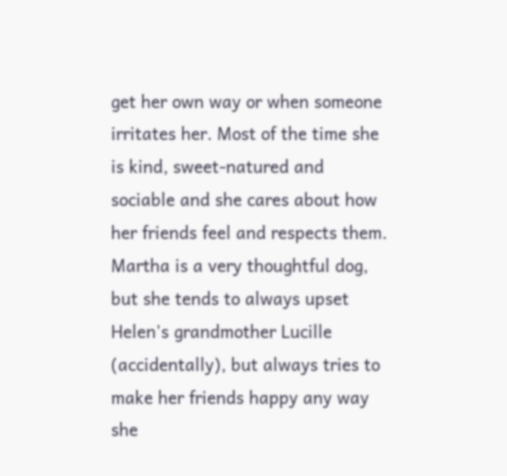get her own way or when someone irritates her. Most of the time she is kind, sweet-natured and sociable and she cares about how her friends feel and respects them. Martha is a very thoughtful dog, but she tends to always upset Helen's grandmother Lucille (accidentally), but always tries to make her friends happy any way she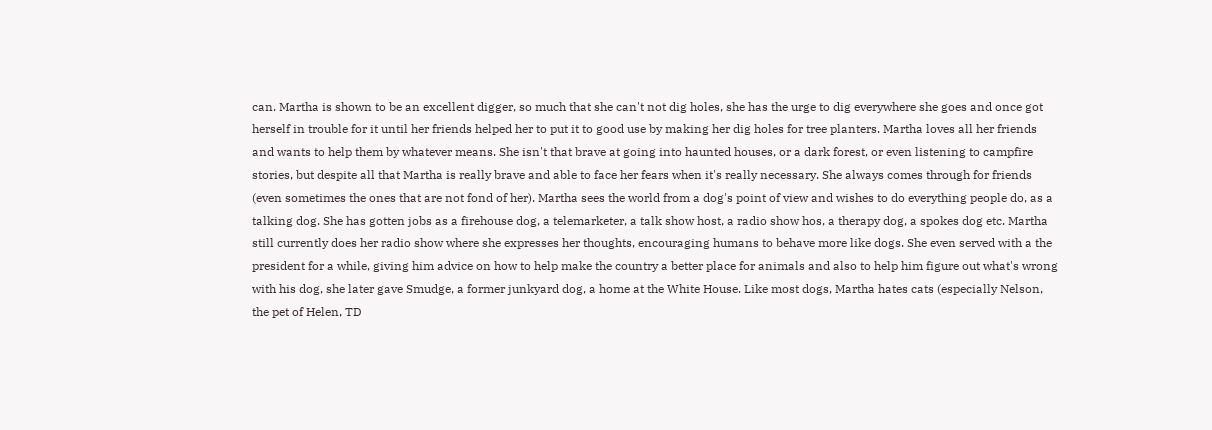can. Martha is shown to be an excellent digger, so much that she can't not dig holes, she has the urge to dig everywhere she goes and once got herself in trouble for it until her friends helped her to put it to good use by making her dig holes for tree planters. Martha loves all her friends and wants to help them by whatever means. She isn't that brave at going into haunted houses, or a dark forest, or even listening to campfire stories, but despite all that Martha is really brave and able to face her fears when it's really necessary. She always comes through for friends (even sometimes the ones that are not fond of her). Martha sees the world from a dog's point of view and wishes to do everything people do, as a talking dog. She has gotten jobs as a firehouse dog, a telemarketer, a talk show host, a radio show hos, a therapy dog, a spokes dog etc. Martha still currently does her radio show where she expresses her thoughts, encouraging humans to behave more like dogs. She even served with a the president for a while, giving him advice on how to help make the country a better place for animals and also to help him figure out what's wrong with his dog, she later gave Smudge, a former junkyard dog, a home at the White House. Like most dogs, Martha hates cats (especially Nelson, the pet of Helen, TD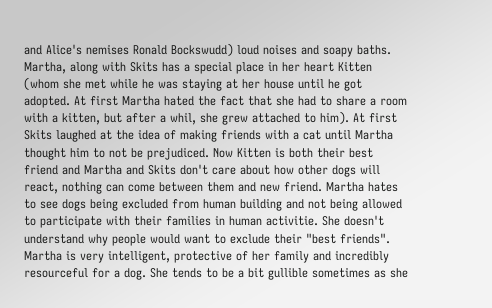and Alice's nemises Ronald Bockswudd) loud noises and soapy baths. Martha, along with Skits has a special place in her heart Kitten (whom she met while he was staying at her house until he got adopted. At first Martha hated the fact that she had to share a room with a kitten, but after a whil, she grew attached to him). At first Skits laughed at the idea of making friends with a cat until Martha thought him to not be prejudiced. Now Kitten is both their best friend and Martha and Skits don't care about how other dogs will react, nothing can come between them and new friend. Martha hates to see dogs being excluded from human building and not being allowed to participate with their families in human activitie. She doesn't understand why people would want to exclude their "best friends". Martha is very intelligent, protective of her family and incredibly resourceful for a dog. She tends to be a bit gullible sometimes as she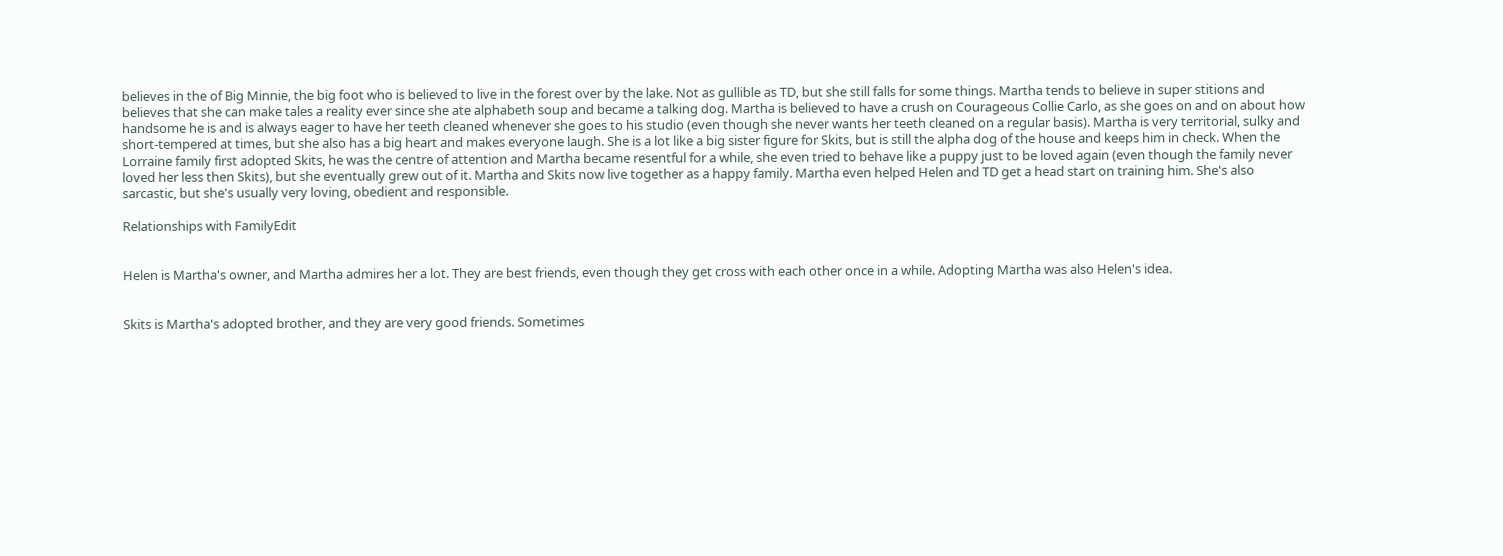believes in the of Big Minnie, the big foot who is believed to live in the forest over by the lake. Not as gullible as TD, but she still falls for some things. Martha tends to believe in super stitions and believes that she can make tales a reality ever since she ate alphabeth soup and became a talking dog. Martha is believed to have a crush on Courageous Collie Carlo, as she goes on and on about how handsome he is and is always eager to have her teeth cleaned whenever she goes to his studio (even though she never wants her teeth cleaned on a regular basis). Martha is very territorial, sulky and short-tempered at times, but she also has a big heart and makes everyone laugh. She is a lot like a big sister figure for Skits, but is still the alpha dog of the house and keeps him in check. When the Lorraine family first adopted Skits, he was the centre of attention and Martha became resentful for a while, she even tried to behave like a puppy just to be loved again (even though the family never loved her less then Skits), but she eventually grew out of it. Martha and Skits now live together as a happy family. Martha even helped Helen and TD get a head start on training him. She's also sarcastic, but she's usually very loving, obedient and responsible.

Relationships with FamilyEdit


Helen is Martha's owner, and Martha admires her a lot. They are best friends, even though they get cross with each other once in a while. Adopting Martha was also Helen's idea.


Skits is Martha's adopted brother, and they are very good friends. Sometimes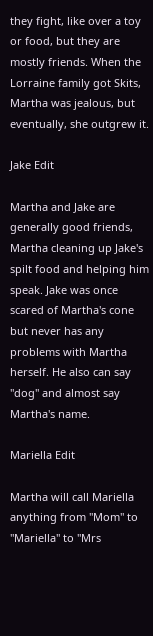they fight, like over a toy or food, but they are mostly friends. When the Lorraine family got Skits, Martha was jealous, but eventually, she outgrew it.

Jake Edit

Martha and Jake are generally good friends, Martha cleaning up Jake's spilt food and helping him speak. Jake was once scared of Martha's cone but never has any problems with Martha herself. He also can say "dog" and almost say Martha's name.

Mariella Edit

Martha will call Mariella anything from "Mom" to "Mariella" to "Mrs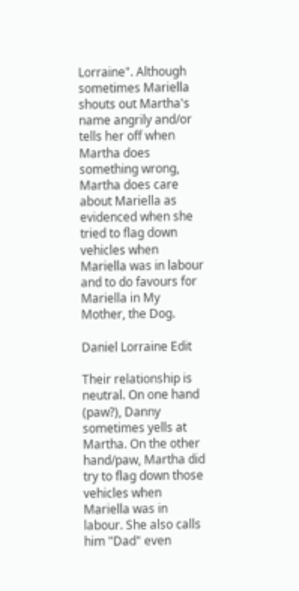Lorraine". Although sometimes Mariella shouts out Martha's name angrily and/or tells her off when Martha does something wrong, Martha does care about Mariella as evidenced when she tried to flag down vehicles when Mariella was in labour and to do favours for Mariella in My Mother, the Dog.

Daniel Lorraine Edit

Their relationship is neutral. On one hand (paw?), Danny sometimes yells at Martha. On the other hand/paw, Martha did try to flag down those vehicles when Mariella was in labour. She also calls him "Dad" even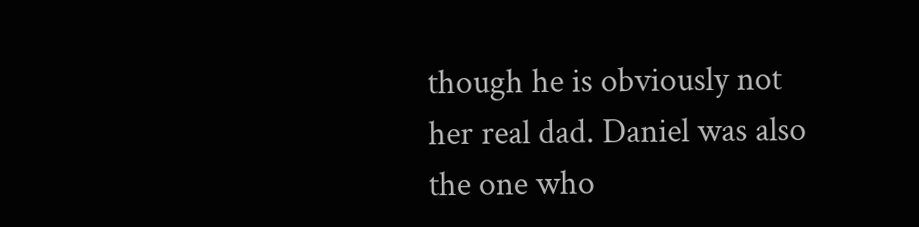though he is obviously not her real dad. Daniel was also the one who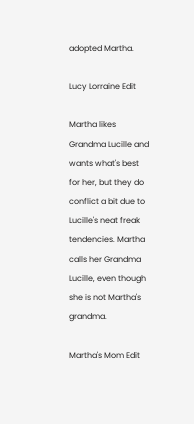adopted Martha.

Lucy Lorraine Edit

Martha likes Grandma Lucille and wants what's best for her, but they do conflict a bit due to Lucille's neat freak tendencies. Martha calls her Grandma Lucille, even though she is not Martha's grandma.

Martha's Mom Edit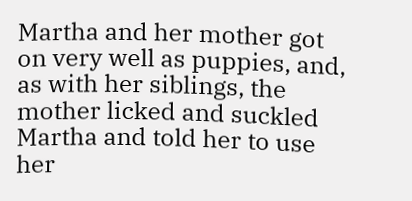Martha and her mother got on very well as puppies, and, as with her siblings, the mother licked and suckled Martha and told her to use her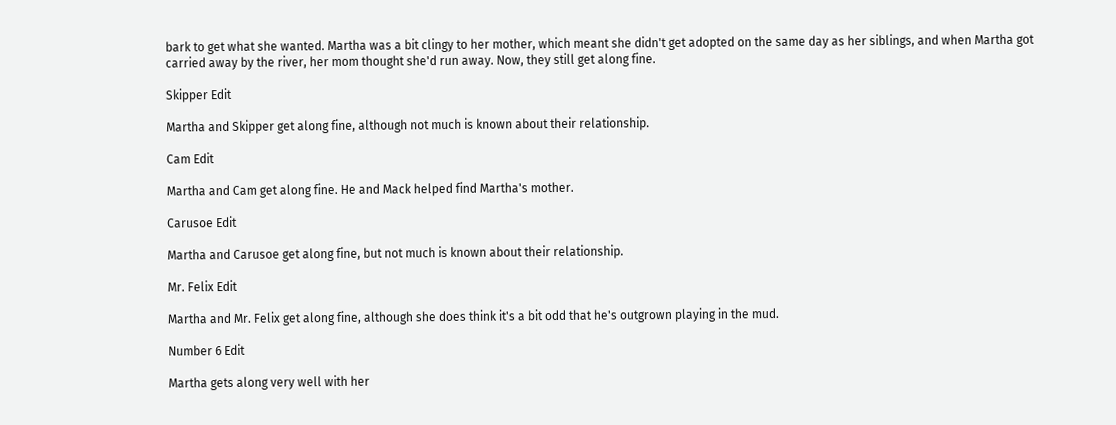bark to get what she wanted. Martha was a bit clingy to her mother, which meant she didn't get adopted on the same day as her siblings, and when Martha got carried away by the river, her mom thought she'd run away. Now, they still get along fine.

Skipper Edit

Martha and Skipper get along fine, although not much is known about their relationship.

Cam Edit

Martha and Cam get along fine. He and Mack helped find Martha's mother.

Carusoe Edit

Martha and Carusoe get along fine, but not much is known about their relationship.

Mr. Felix Edit

Martha and Mr. Felix get along fine, although she does think it's a bit odd that he's outgrown playing in the mud.

Number 6 Edit

Martha gets along very well with her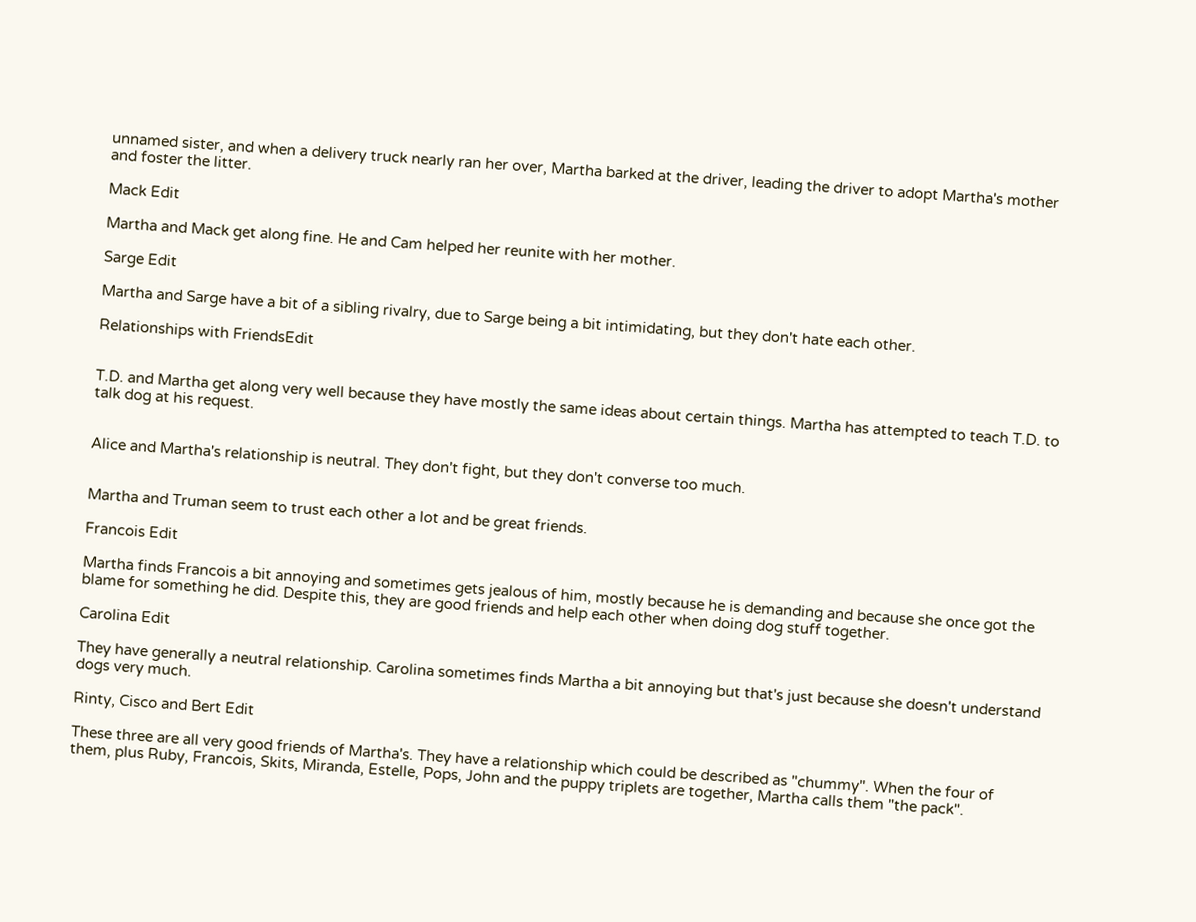unnamed sister, and when a delivery truck nearly ran her over, Martha barked at the driver, leading the driver to adopt Martha's mother and foster the litter.

Mack Edit

Martha and Mack get along fine. He and Cam helped her reunite with her mother.

Sarge Edit

Martha and Sarge have a bit of a sibling rivalry, due to Sarge being a bit intimidating, but they don't hate each other.

Relationships with FriendsEdit


T.D. and Martha get along very well because they have mostly the same ideas about certain things. Martha has attempted to teach T.D. to talk dog at his request.


Alice and Martha's relationship is neutral. They don't fight, but they don't converse too much.


Martha and Truman seem to trust each other a lot and be great friends.

Francois Edit

Martha finds Francois a bit annoying and sometimes gets jealous of him, mostly because he is demanding and because she once got the blame for something he did. Despite this, they are good friends and help each other when doing dog stuff together.

Carolina Edit

They have generally a neutral relationship. Carolina sometimes finds Martha a bit annoying but that's just because she doesn't understand dogs very much.

Rinty, Cisco and Bert Edit

These three are all very good friends of Martha's. They have a relationship which could be described as "chummy". When the four of them, plus Ruby, Francois, Skits, Miranda, Estelle, Pops, John and the puppy triplets are together, Martha calls them "the pack".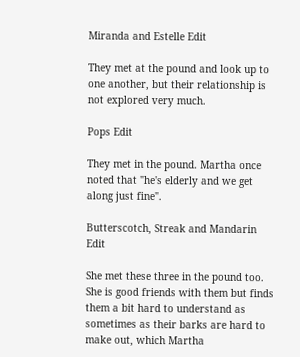Miranda and Estelle Edit

They met at the pound and look up to one another, but their relationship is not explored very much.

Pops Edit

They met in the pound. Martha once noted that "he's elderly and we get along just fine".

Butterscotch, Streak and Mandarin Edit

She met these three in the pound too. She is good friends with them but finds them a bit hard to understand as sometimes as their barks are hard to make out, which Martha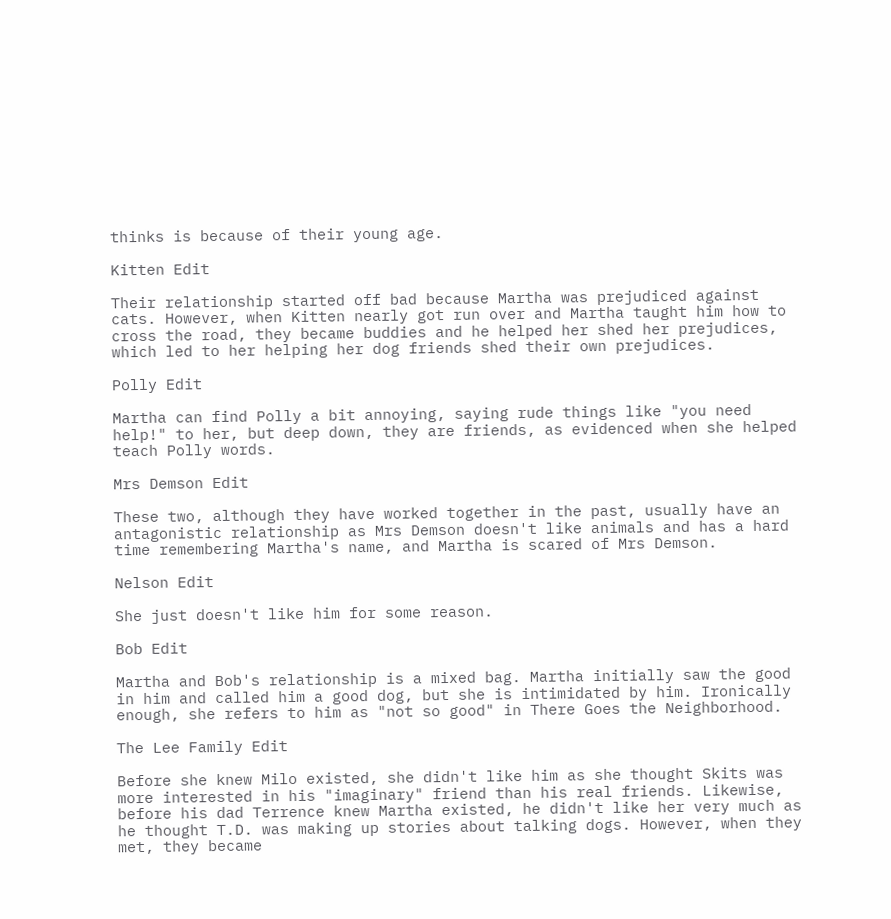thinks is because of their young age.

Kitten Edit

Their relationship started off bad because Martha was prejudiced against cats. However, when Kitten nearly got run over and Martha taught him how to cross the road, they became buddies and he helped her shed her prejudices, which led to her helping her dog friends shed their own prejudices.

Polly Edit

Martha can find Polly a bit annoying, saying rude things like "you need help!" to her, but deep down, they are friends, as evidenced when she helped teach Polly words.

Mrs Demson Edit

These two, although they have worked together in the past, usually have an antagonistic relationship as Mrs Demson doesn't like animals and has a hard time remembering Martha's name, and Martha is scared of Mrs Demson.

Nelson Edit

She just doesn't like him for some reason.

Bob Edit

Martha and Bob's relationship is a mixed bag. Martha initially saw the good in him and called him a good dog, but she is intimidated by him. Ironically enough, she refers to him as "not so good" in There Goes the Neighborhood.

The Lee Family Edit

Before she knew Milo existed, she didn't like him as she thought Skits was more interested in his "imaginary" friend than his real friends. Likewise, before his dad Terrence knew Martha existed, he didn't like her very much as he thought T.D. was making up stories about talking dogs. However, when they met, they became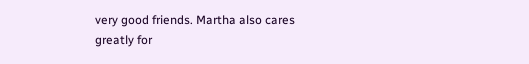very good friends. Martha also cares greatly for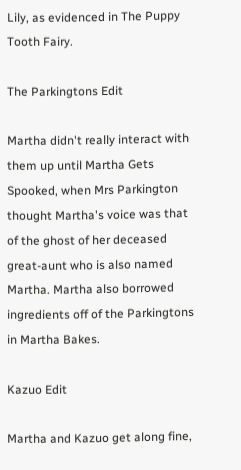Lily, as evidenced in The Puppy Tooth Fairy.

The Parkingtons Edit

Martha didn't really interact with them up until Martha Gets Spooked, when Mrs Parkington thought Martha's voice was that of the ghost of her deceased great-aunt who is also named Martha. Martha also borrowed ingredients off of the Parkingtons in Martha Bakes.

Kazuo Edit

Martha and Kazuo get along fine,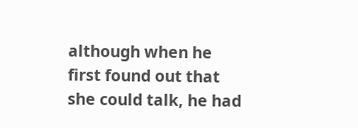although when he first found out that she could talk, he had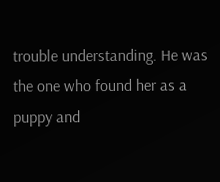trouble understanding. He was the one who found her as a puppy and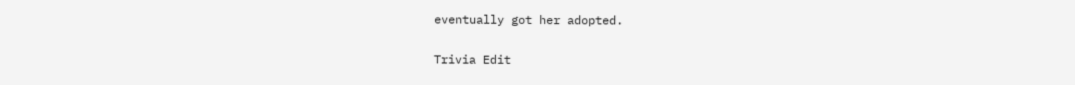eventually got her adopted.

Trivia Edit